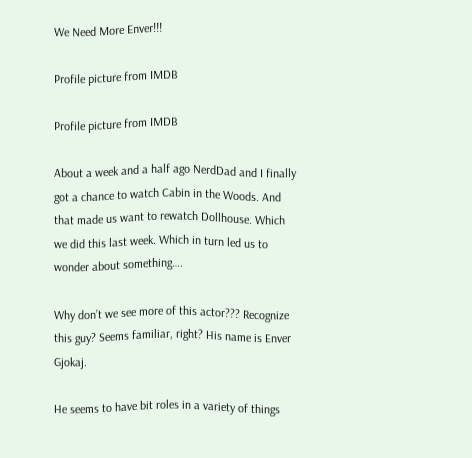We Need More Enver!!!

Profile picture from IMDB

Profile picture from IMDB

About a week and a half ago NerdDad and I finally got a chance to watch Cabin in the Woods. And that made us want to rewatch Dollhouse. Which we did this last week. Which in turn led us to wonder about something….

Why don’t we see more of this actor??? Recognize this guy? Seems familiar, right? His name is Enver Gjokaj.

He seems to have bit roles in a variety of things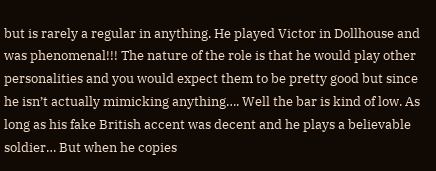but is rarely a regular in anything. He played Victor in Dollhouse and was phenomenal!!! The nature of the role is that he would play other personalities and you would expect them to be pretty good but since he isn’t actually mimicking anything…. Well the bar is kind of low. As long as his fake British accent was decent and he plays a believable soldier… But when he copies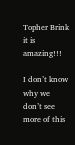Topher Brink it is amazing!!!

I don’t know why we don’t see more of this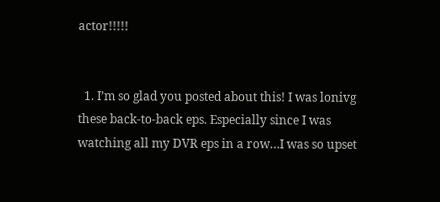actor!!!!!


  1. I’m so glad you posted about this! I was lonivg these back-to-back eps. Especially since I was watching all my DVR eps in a row…I was so upset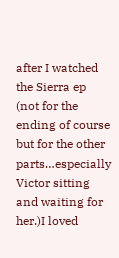after I watched the Sierra ep (not for the ending of course but for the other parts…especially Victor sitting and waiting for her.)I loved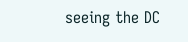seeing the DC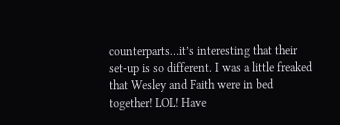counterparts…it’s interesting that their set-up is so different. I was a little freaked that Wesley and Faith were in bed together! LOL! Have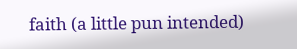faith (a little pun intended)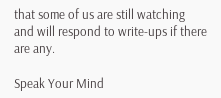that some of us are still watching and will respond to write-ups if there are any.

Speak Your Mind